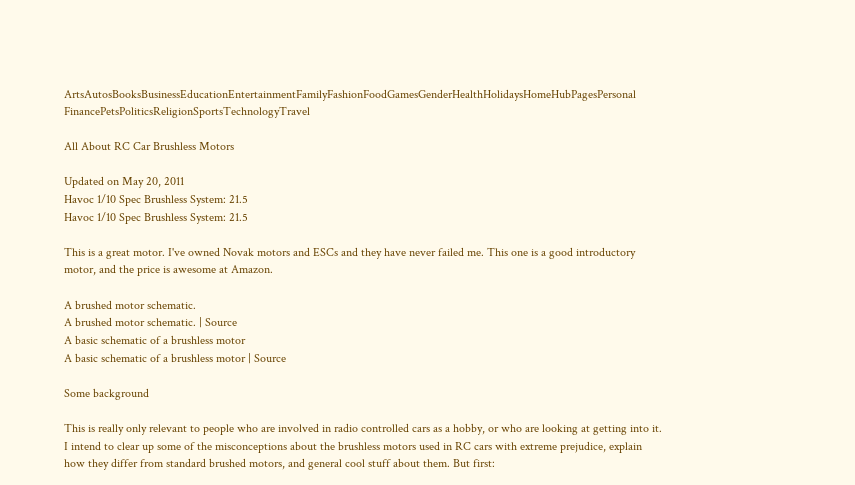ArtsAutosBooksBusinessEducationEntertainmentFamilyFashionFoodGamesGenderHealthHolidaysHomeHubPagesPersonal FinancePetsPoliticsReligionSportsTechnologyTravel

All About RC Car Brushless Motors

Updated on May 20, 2011
Havoc 1/10 Spec Brushless System: 21.5
Havoc 1/10 Spec Brushless System: 21.5

This is a great motor. I've owned Novak motors and ESCs and they have never failed me. This one is a good introductory motor, and the price is awesome at Amazon.

A brushed motor schematic.
A brushed motor schematic. | Source
A basic schematic of a brushless motor
A basic schematic of a brushless motor | Source

Some background

This is really only relevant to people who are involved in radio controlled cars as a hobby, or who are looking at getting into it. I intend to clear up some of the misconceptions about the brushless motors used in RC cars with extreme prejudice, explain how they differ from standard brushed motors, and general cool stuff about them. But first: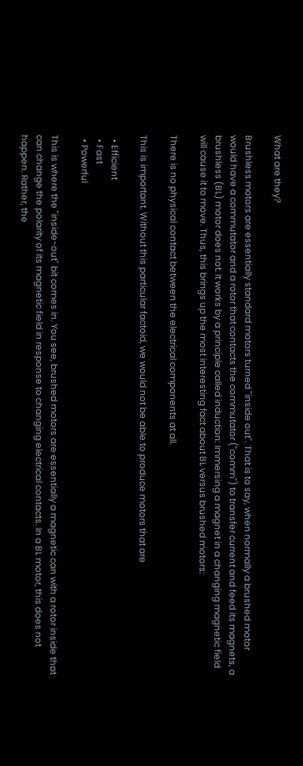What are they?

Brushless motors are essentially standard motors turned "inside out". That is to say, when normally a brushed motor would have a commutator and a rotor that contacts the commutator ("comm") to transfer current and feed its magnets, a brushless (BL) motor does not. It works by a principle called induction: Immersing a magnet in a changing magnetic field will cause it to move. Thus, this brings up the most interesting fact about BL versus brushed motors:

There is no physical contact between the electrical components at all.

This is important. Without this particular factoid, we would not be able to produce motors that are

  • Efficient
  • Fast
  • Powerful

This is where the "inside-out" bit comes in. You see, brushed motors are essentially a magnetic can with a rotor inside that can change the polarity of its magnetic field in response to changing electrical contacts. In a BL motor, this does not happen. Rather, the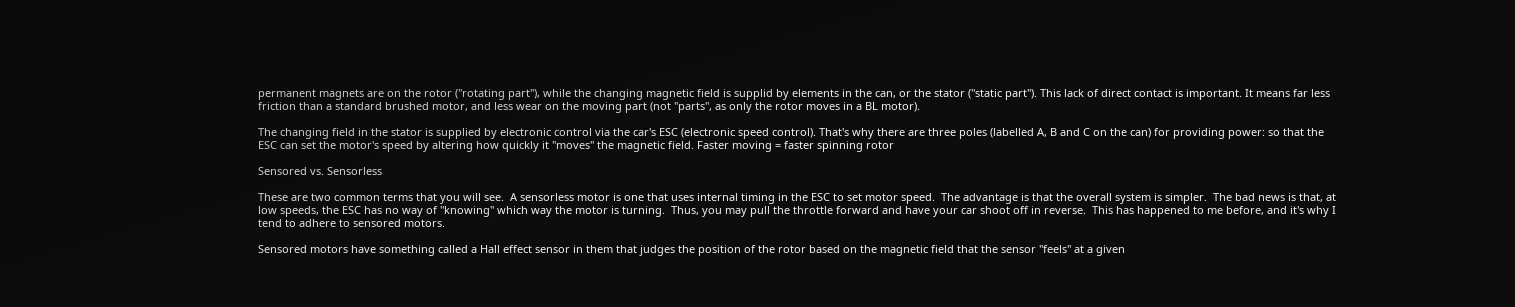permanent magnets are on the rotor ("rotating part"), while the changing magnetic field is supplid by elements in the can, or the stator ("static part"). This lack of direct contact is important. It means far less friction than a standard brushed motor, and less wear on the moving part (not "parts", as only the rotor moves in a BL motor).

The changing field in the stator is supplied by electronic control via the car's ESC (electronic speed control). That's why there are three poles (labelled A, B and C on the can) for providing power: so that the ESC can set the motor's speed by altering how quickly it "moves" the magnetic field. Faster moving = faster spinning rotor

Sensored vs. Sensorless

These are two common terms that you will see.  A sensorless motor is one that uses internal timing in the ESC to set motor speed.  The advantage is that the overall system is simpler.  The bad news is that, at low speeds, the ESC has no way of "knowing" which way the motor is turning.  Thus, you may pull the throttle forward and have your car shoot off in reverse.  This has happened to me before, and it's why I tend to adhere to sensored motors.

Sensored motors have something called a Hall effect sensor in them that judges the position of the rotor based on the magnetic field that the sensor "feels" at a given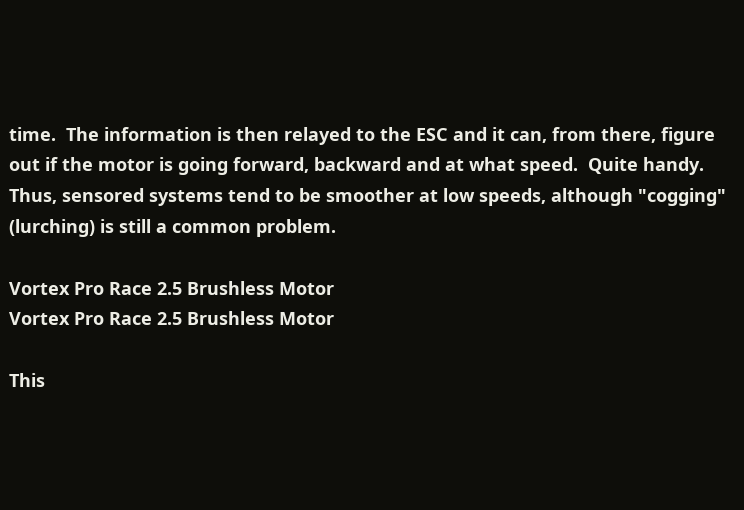time.  The information is then relayed to the ESC and it can, from there, figure out if the motor is going forward, backward and at what speed.  Quite handy.  Thus, sensored systems tend to be smoother at low speeds, although "cogging" (lurching) is still a common problem.

Vortex Pro Race 2.5 Brushless Motor
Vortex Pro Race 2.5 Brushless Motor

This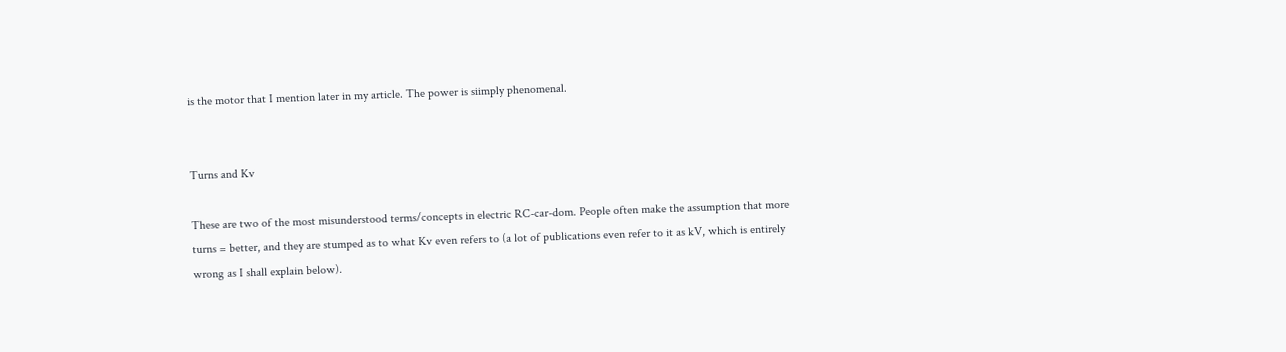is the motor that I mention later in my article. The power is siimply phenomenal.


Turns and Kv

These are two of the most misunderstood terms/concepts in electric RC-car-dom. People often make the assumption that more turns = better, and they are stumped as to what Kv even refers to (a lot of publications even refer to it as kV, which is entirely wrong as I shall explain below).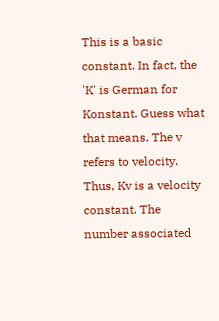This is a basic constant. In fact, the 'K' is German for Konstant. Guess what that means. The v refers to velocity. Thus, Kv is a velocity constant. The number associated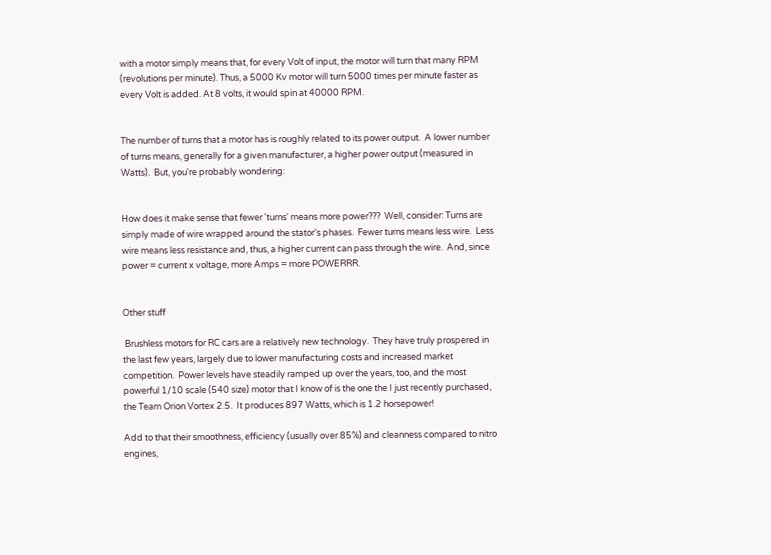with a motor simply means that, for every Volt of input, the motor will turn that many RPM (revolutions per minute). Thus, a 5000 Kv motor will turn 5000 times per minute faster as every Volt is added. At 8 volts, it would spin at 40000 RPM.


The number of turns that a motor has is roughly related to its power output.  A lower number of turns means, generally for a given manufacturer, a higher power output (measured in Watts).  But, you're probably wondering:


How does it make sense that fewer 'turns' means more power???  Well, consider: Turns are simply made of wire wrapped around the stator's phases.  Fewer turns means less wire.  Less wire means less resistance and, thus, a higher current can pass through the wire.  And, since power = current x voltage, more Amps = more POWERRR.


Other stuff

 Brushless motors for RC cars are a relatively new technology.  They have truly prospered in the last few years, largely due to lower manufacturing costs and increased market competition.  Power levels have steadily ramped up over the years, too, and the most powerful 1/10 scale (540 size) motor that I know of is the one the I just recently purchased, the Team Orion Vortex 2.5.  It produces 897 Watts, which is 1.2 horsepower!

Add to that their smoothness, efficiency (usually over 85%) and cleanness compared to nitro engines,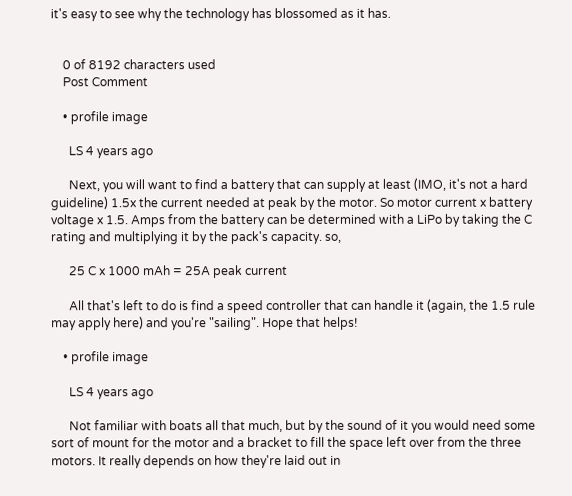it's easy to see why the technology has blossomed as it has.


    0 of 8192 characters used
    Post Comment

    • profile image

      LS 4 years ago

      Next, you will want to find a battery that can supply at least (IMO, it's not a hard guideline) 1.5x the current needed at peak by the motor. So motor current x battery voltage x 1.5. Amps from the battery can be determined with a LiPo by taking the C rating and multiplying it by the pack's capacity. so,

      25 C x 1000 mAh = 25A peak current

      All that's left to do is find a speed controller that can handle it (again, the 1.5 rule may apply here) and you're "sailing". Hope that helps!

    • profile image

      LS 4 years ago

      Not familiar with boats all that much, but by the sound of it you would need some sort of mount for the motor and a bracket to fill the space left over from the three motors. It really depends on how they're laid out in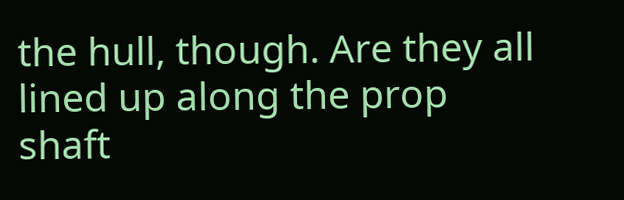the hull, though. Are they all lined up along the prop shaft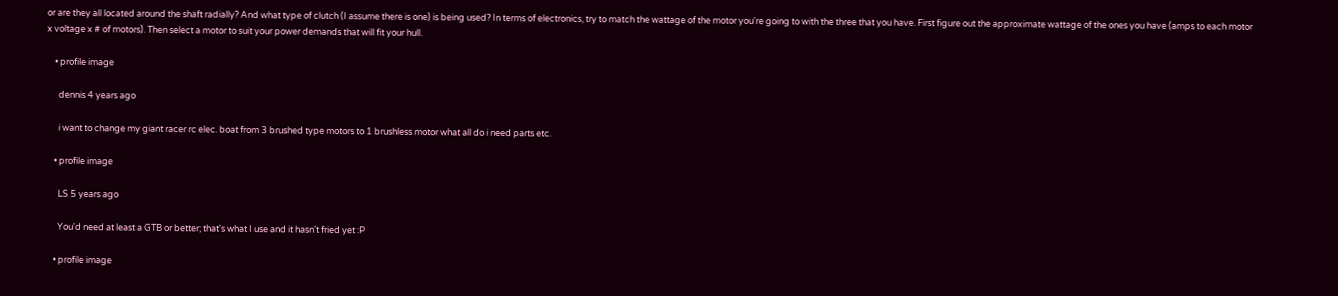or are they all located around the shaft radially? And what type of clutch (I assume there is one) is being used? In terms of electronics, try to match the wattage of the motor you're going to with the three that you have. First figure out the approximate wattage of the ones you have (amps to each motor x voltage x # of motors). Then select a motor to suit your power demands that will fit your hull.

    • profile image

      dennis 4 years ago

      i want to change my giant racer rc elec. boat from 3 brushed type motors to 1 brushless motor what all do i need parts etc.

    • profile image

      LS 5 years ago

      You'd need at least a GTB or better; that's what I use and it hasn't fried yet :P

    • profile image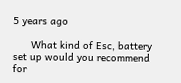5 years ago

      What kind of Esc, battery set up would you recommend for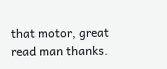that motor, great read man thanks.